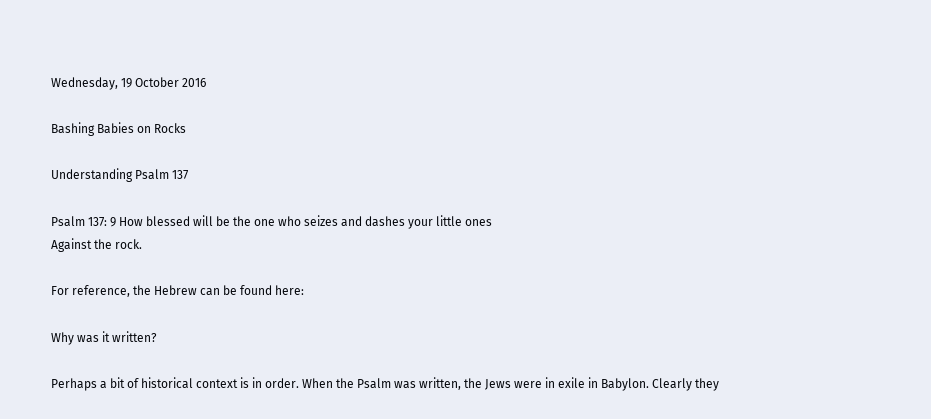Wednesday, 19 October 2016

Bashing Babies on Rocks

Understanding Psalm 137

Psalm 137: 9 How blessed will be the one who seizes and dashes your little ones
Against the rock.

For reference, the Hebrew can be found here:

Why was it written?

Perhaps a bit of historical context is in order. When the Psalm was written, the Jews were in exile in Babylon. Clearly they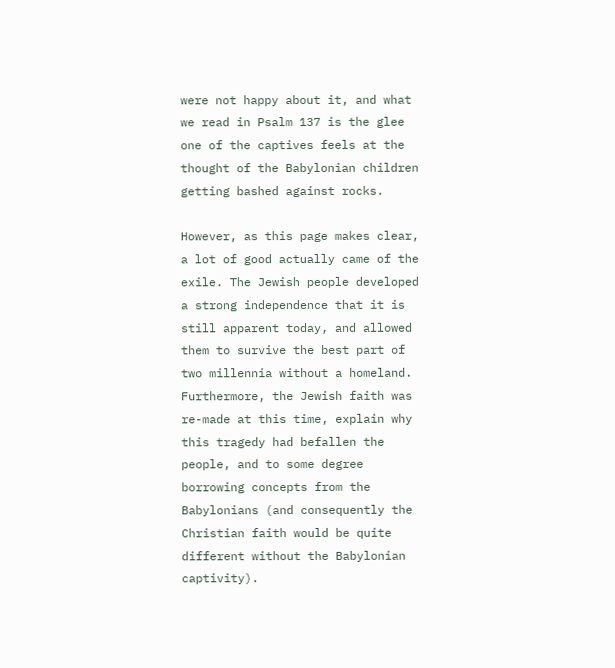were not happy about it, and what we read in Psalm 137 is the glee one of the captives feels at the thought of the Babylonian children getting bashed against rocks.

However, as this page makes clear, a lot of good actually came of the exile. The Jewish people developed a strong independence that it is still apparent today, and allowed them to survive the best part of two millennia without a homeland. Furthermore, the Jewish faith was re-made at this time, explain why this tragedy had befallen the people, and to some degree borrowing concepts from the Babylonians (and consequently the Christian faith would be quite different without the Babylonian captivity).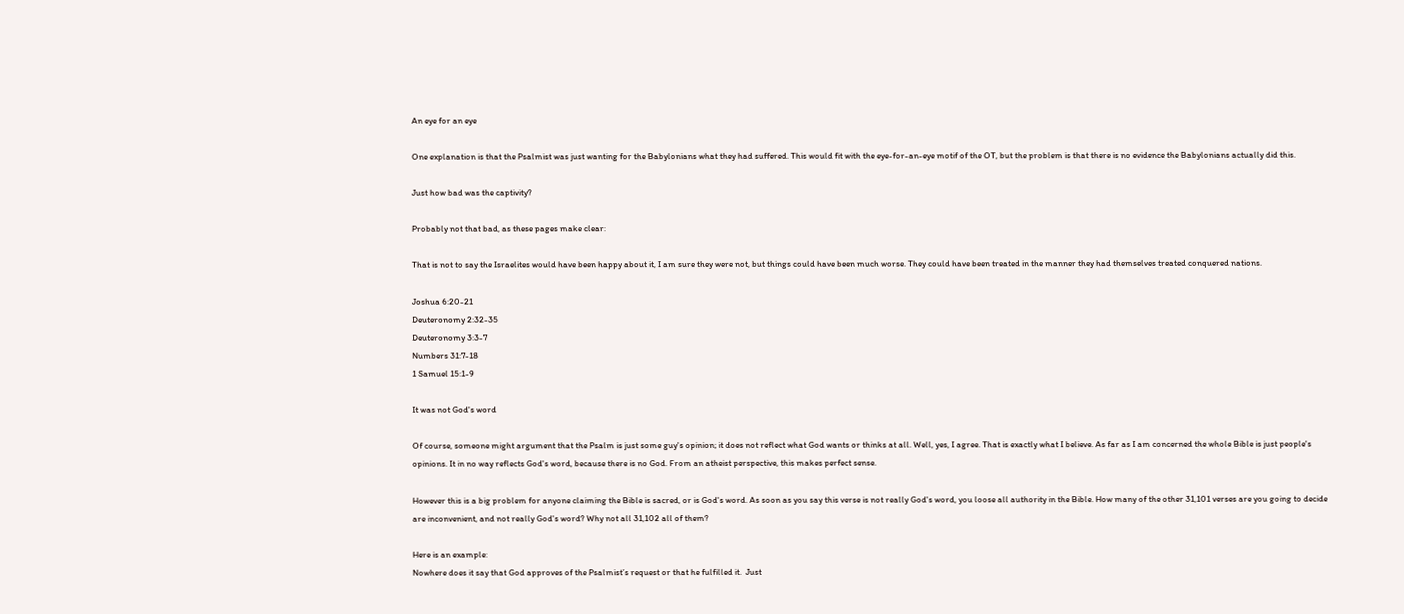An eye for an eye

One explanation is that the Psalmist was just wanting for the Babylonians what they had suffered. This would fit with the eye-for-an-eye motif of the OT, but the problem is that there is no evidence the Babylonians actually did this.

Just how bad was the captivity?

Probably not that bad, as these pages make clear:

That is not to say the Israelites would have been happy about it, I am sure they were not, but things could have been much worse. They could have been treated in the manner they had themselves treated conquered nations.

Joshua 6:20-21
Deuteronomy 2:32-35
Deuteronomy 3:3-7
Numbers 31:7-18
1 Samuel 15:1-9

It was not God's word

Of course, someone might argument that the Psalm is just some guy's opinion; it does not reflect what God wants or thinks at all. Well, yes, I agree. That is exactly what I believe. As far as I am concerned the whole Bible is just people's opinions. It in no way reflects God's word, because there is no God. From an atheist perspective, this makes perfect sense.

However this is a big problem for anyone claiming the Bible is sacred, or is God's word. As soon as you say this verse is not really God's word, you loose all authority in the Bible. How many of the other 31,101 verses are you going to decide are inconvenient, and not really God's word? Why not all 31,102 all of them?

Here is an example:
Nowhere does it say that God approves of the Psalmist’s request or that he fulfilled it.  Just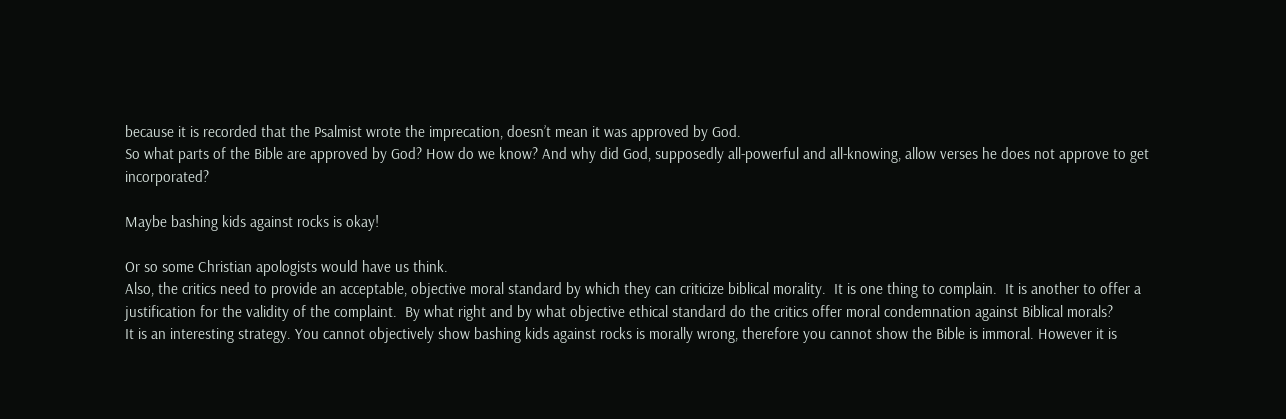because it is recorded that the Psalmist wrote the imprecation, doesn’t mean it was approved by God.
So what parts of the Bible are approved by God? How do we know? And why did God, supposedly all-powerful and all-knowing, allow verses he does not approve to get incorporated?

Maybe bashing kids against rocks is okay!

Or so some Christian apologists would have us think.
Also, the critics need to provide an acceptable, objective moral standard by which they can criticize biblical morality.  It is one thing to complain.  It is another to offer a justification for the validity of the complaint.  By what right and by what objective ethical standard do the critics offer moral condemnation against Biblical morals?
It is an interesting strategy. You cannot objectively show bashing kids against rocks is morally wrong, therefore you cannot show the Bible is immoral. However it is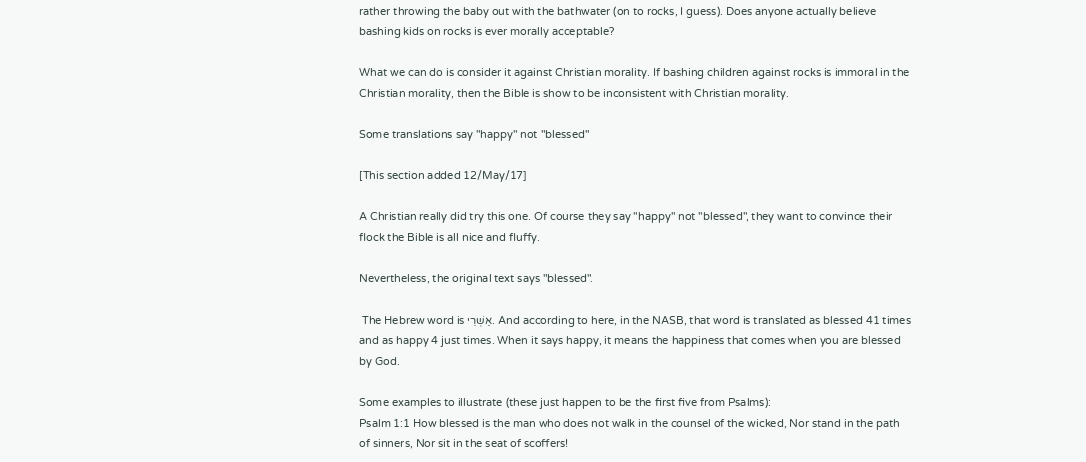rather throwing the baby out with the bathwater (on to rocks, I guess). Does anyone actually believe bashing kids on rocks is ever morally acceptable?

What we can do is consider it against Christian morality. If bashing children against rocks is immoral in the Christian morality, then the Bible is show to be inconsistent with Christian morality.

Some translations say "happy" not "blessed"

[This section added 12/May/17]

A Christian really did try this one. Of course they say "happy" not "blessed", they want to convince their flock the Bible is all nice and fluffy.

Nevertheless, the original text says "blessed".

 The Hebrew word is אַשְׁרֵי. And according to here, in the NASB, that word is translated as blessed 41 times and as happy 4 just times. When it says happy, it means the happiness that comes when you are blessed by God.

Some examples to illustrate (these just happen to be the first five from Psalms):
Psalm 1:1 How blessed is the man who does not walk in the counsel of the wicked, Nor stand in the path of sinners, Nor sit in the seat of scoffers!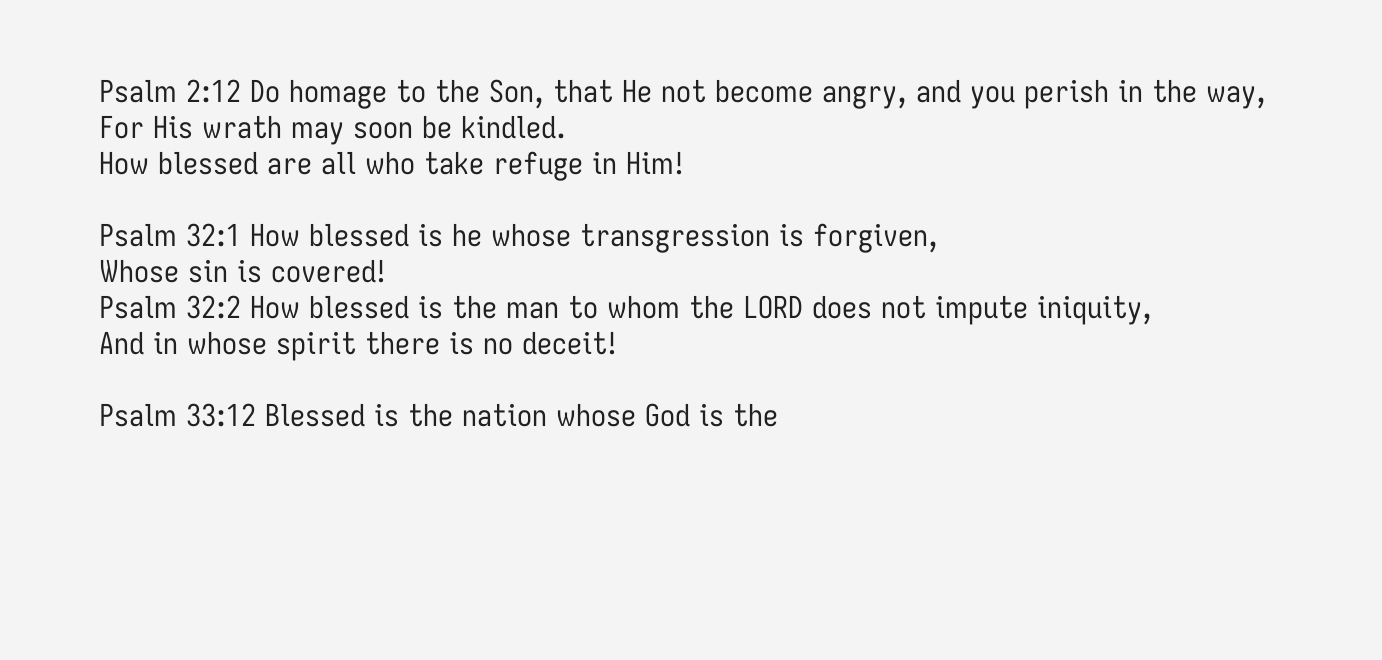Psalm 2:12 Do homage to the Son, that He not become angry, and you perish in the way,
For His wrath may soon be kindled.
How blessed are all who take refuge in Him!

Psalm 32:1 How blessed is he whose transgression is forgiven,
Whose sin is covered!
Psalm 32:2 How blessed is the man to whom the LORD does not impute iniquity,
And in whose spirit there is no deceit!

Psalm 33:12 Blessed is the nation whose God is the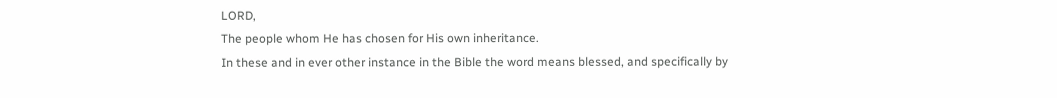LORD,
The people whom He has chosen for His own inheritance.
In these and in ever other instance in the Bible the word means blessed, and specifically by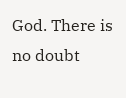God. There is no doubt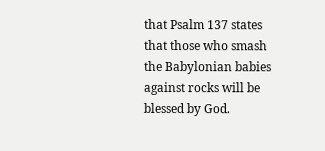that Psalm 137 states that those who smash the Babylonian babies against rocks will be blessed by God.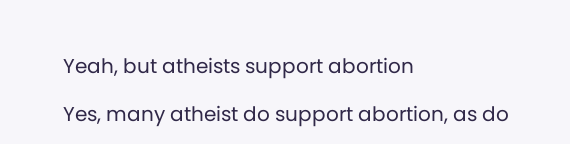Yeah, but atheists support abortion

Yes, many atheist do support abortion, as do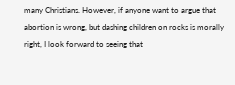many Christians. However, if anyone want to argue that abortion is wrong, but dashing children on rocks is morally right, I look forward to seeing that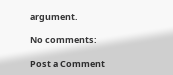argument.

No comments:

Post a Comment